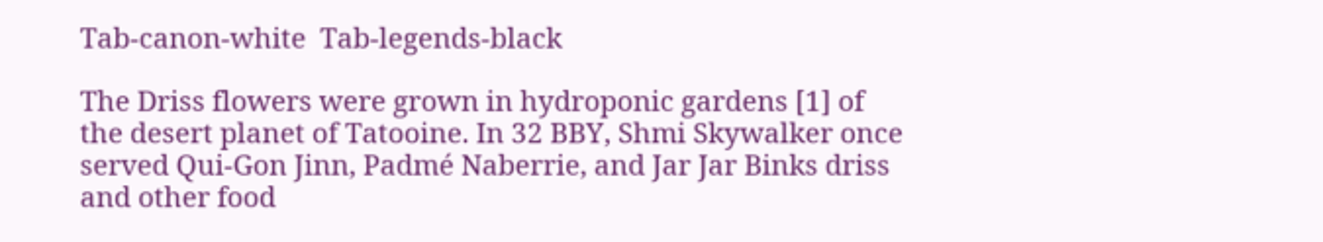Tab-canon-white  Tab-legends-black

The Driss flowers were grown in hydroponic gardens [1] of the desert planet of Tatooine. In 32 BBY, Shmi Skywalker once served Qui-Gon Jinn, Padmé Naberrie, and Jar Jar Binks driss and other food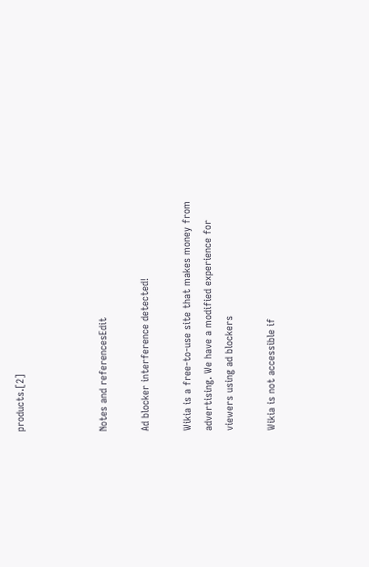products.[2]



Notes and referencesEdit

Ad blocker interference detected!

Wikia is a free-to-use site that makes money from advertising. We have a modified experience for viewers using ad blockers

Wikia is not accessible if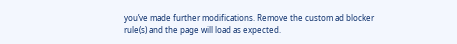you’ve made further modifications. Remove the custom ad blocker rule(s) and the page will load as expected.